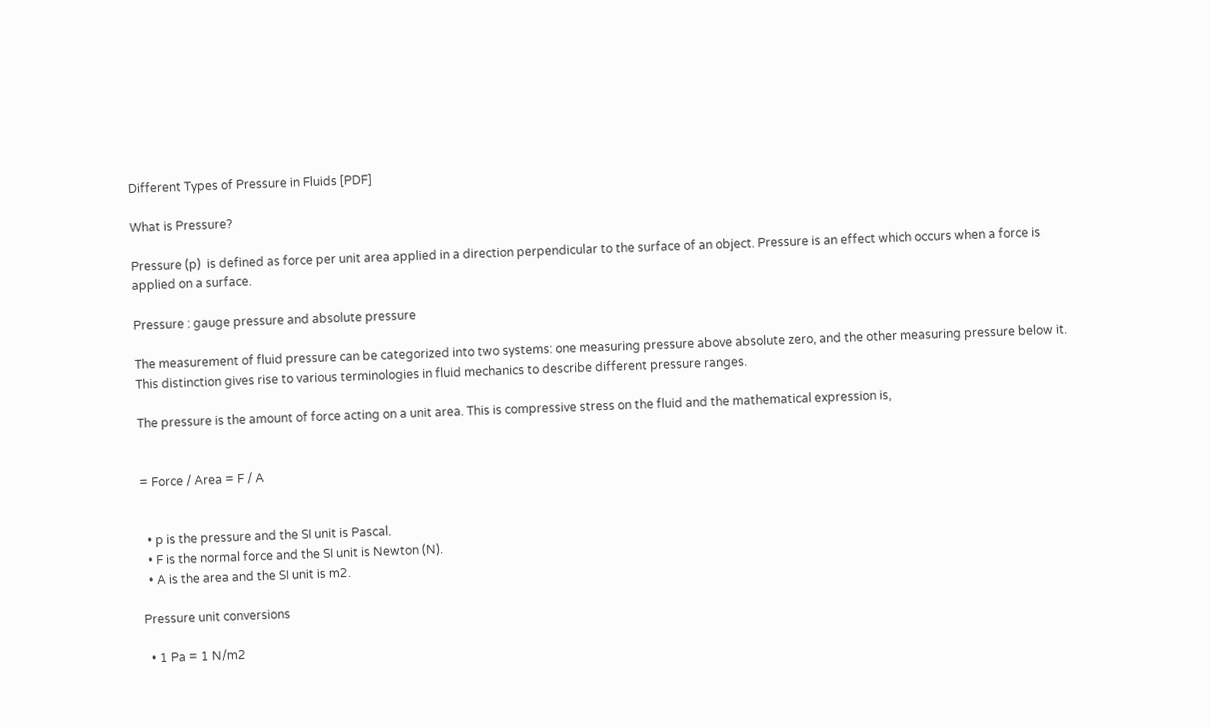Different Types of Pressure in Fluids [PDF]

What is Pressure?

Pressure (p)  is defined as force per unit area applied in a direction perpendicular to the surface of an object. Pressure is an effect which occurs when a force is applied on a surface.

Pressure : gauge pressure and absolute pressure

The measurement of fluid pressure can be categorized into two systems: one measuring pressure above absolute zero, and the other measuring pressure below it. This distinction gives rise to various terminologies in fluid mechanics to describe different pressure ranges.

The pressure is the amount of force acting on a unit area. This is compressive stress on the fluid and the mathematical expression is,


= Force / Area = F / A


  • p is the pressure and the SI unit is Pascal.
  • F is the normal force and the SI unit is Newton (N).
  • A is the area and the SI unit is m2.

Pressure unit conversions

  • 1 Pa = 1 N/m2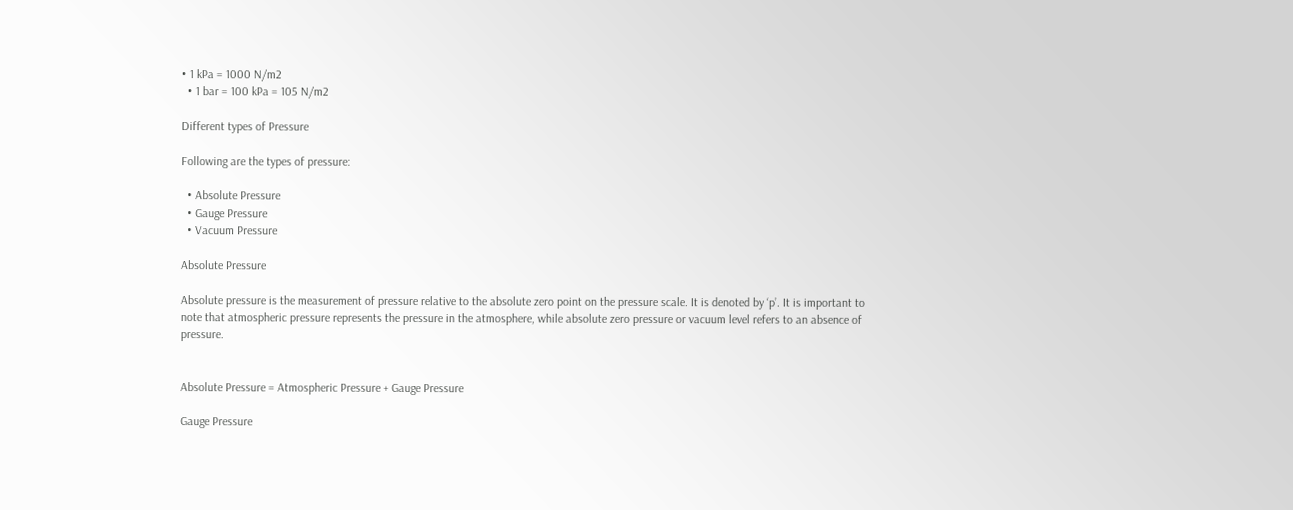• 1 kPa = 1000 N/m2
  • 1 bar = 100 kPa = 105 N/m2

Different types of Pressure

Following are the types of pressure:

  • Absolute Pressure
  • Gauge Pressure
  • Vacuum Pressure

Absolute Pressure

Absolute pressure is the measurement of pressure relative to the absolute zero point on the pressure scale. It is denoted by ‘p’. It is important to note that atmospheric pressure represents the pressure in the atmosphere, while absolute zero pressure or vacuum level refers to an absence of pressure.


Absolute Pressure = Atmospheric Pressure + Gauge Pressure

Gauge Pressure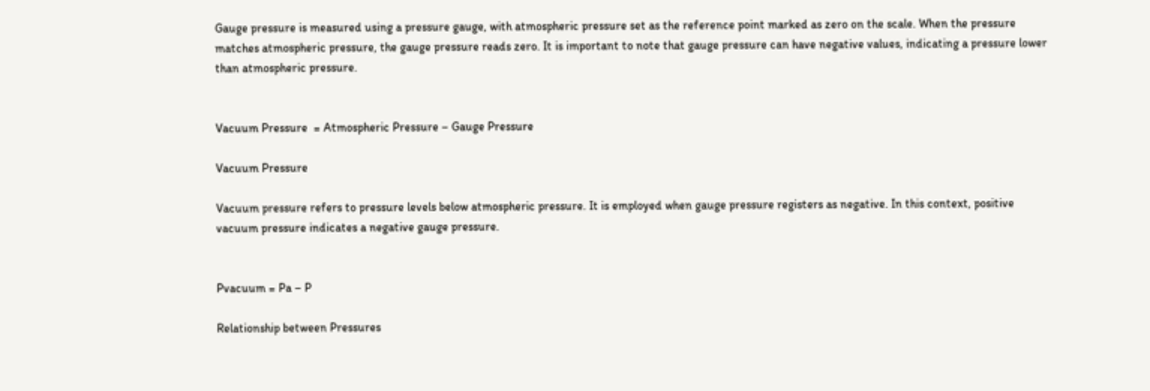Gauge pressure is measured using a pressure gauge, with atmospheric pressure set as the reference point marked as zero on the scale. When the pressure matches atmospheric pressure, the gauge pressure reads zero. It is important to note that gauge pressure can have negative values, indicating a pressure lower than atmospheric pressure.


Vacuum Pressure  = Atmospheric Pressure – Gauge Pressure

Vacuum Pressure

Vacuum pressure refers to pressure levels below atmospheric pressure. It is employed when gauge pressure registers as negative. In this context, positive vacuum pressure indicates a negative gauge pressure.


Pvacuum = Pa – P

Relationship between Pressures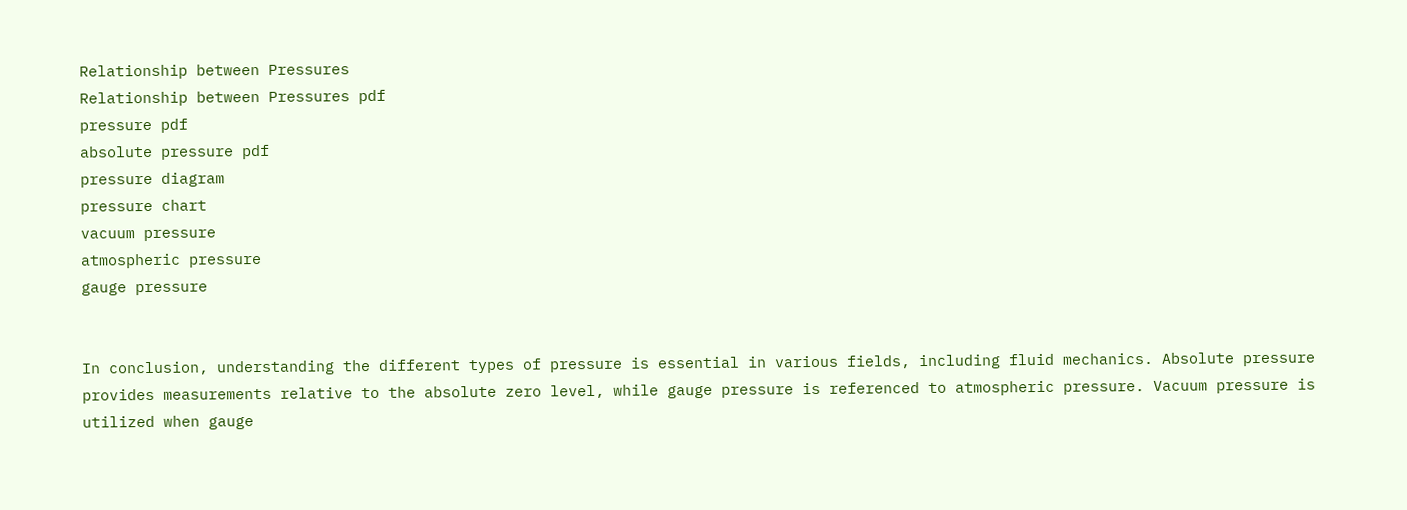Relationship between Pressures
Relationship between Pressures pdf
pressure pdf
absolute pressure pdf
pressure diagram
pressure chart
vacuum pressure
atmospheric pressure
gauge pressure


In conclusion, understanding the different types of pressure is essential in various fields, including fluid mechanics. Absolute pressure provides measurements relative to the absolute zero level, while gauge pressure is referenced to atmospheric pressure. Vacuum pressure is utilized when gauge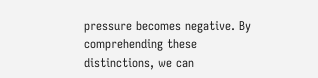pressure becomes negative. By comprehending these distinctions, we can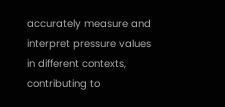accurately measure and interpret pressure values in different contexts, contributing to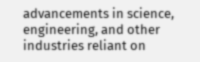advancements in science, engineering, and other industries reliant on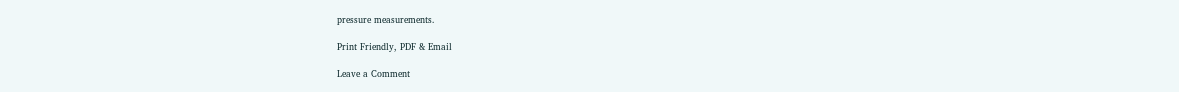pressure measurements.

Print Friendly, PDF & Email

Leave a Comment